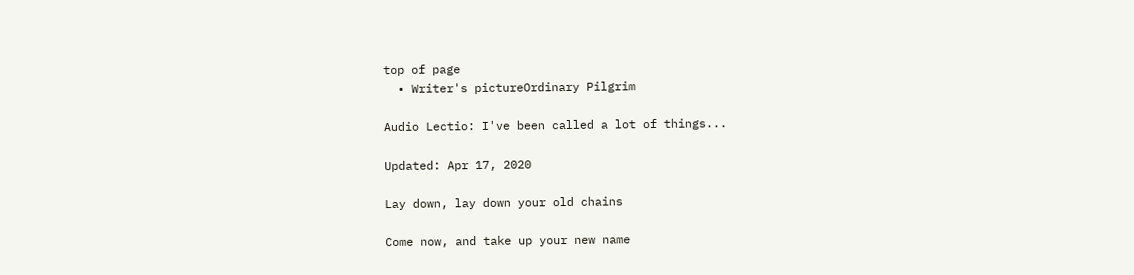top of page
  • Writer's pictureOrdinary Pilgrim

Audio Lectio: I've been called a lot of things...

Updated: Apr 17, 2020

Lay down, lay down your old chains

Come now, and take up your new name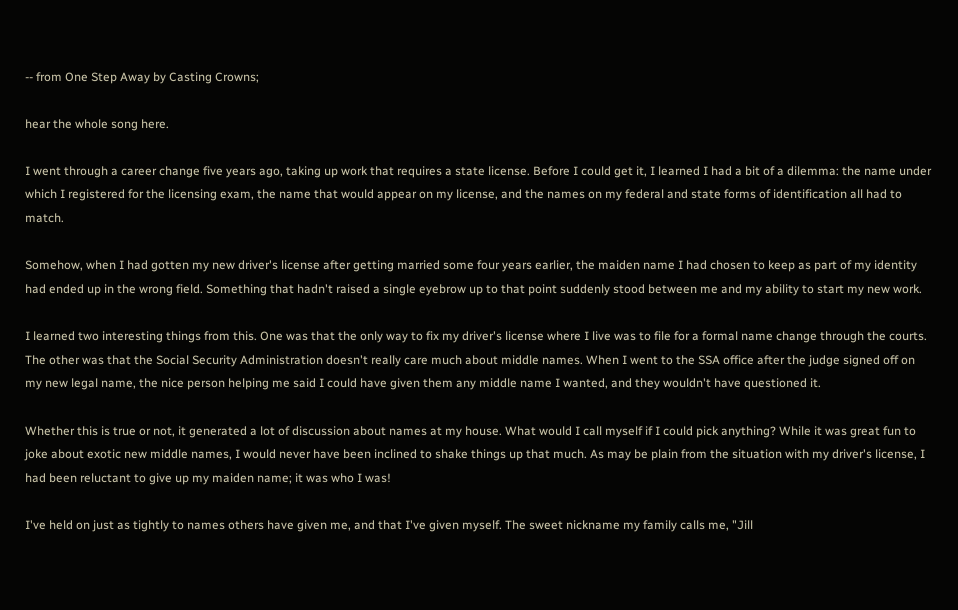-- from One Step Away by Casting Crowns;

hear the whole song here.

I went through a career change five years ago, taking up work that requires a state license. Before I could get it, I learned I had a bit of a dilemma: the name under which I registered for the licensing exam, the name that would appear on my license, and the names on my federal and state forms of identification all had to match.

Somehow, when I had gotten my new driver's license after getting married some four years earlier, the maiden name I had chosen to keep as part of my identity had ended up in the wrong field. Something that hadn't raised a single eyebrow up to that point suddenly stood between me and my ability to start my new work.

I learned two interesting things from this. One was that the only way to fix my driver's license where I live was to file for a formal name change through the courts. The other was that the Social Security Administration doesn't really care much about middle names. When I went to the SSA office after the judge signed off on my new legal name, the nice person helping me said I could have given them any middle name I wanted, and they wouldn't have questioned it.

Whether this is true or not, it generated a lot of discussion about names at my house. What would I call myself if I could pick anything? While it was great fun to joke about exotic new middle names, I would never have been inclined to shake things up that much. As may be plain from the situation with my driver's license, I had been reluctant to give up my maiden name; it was who I was!

I've held on just as tightly to names others have given me, and that I've given myself. The sweet nickname my family calls me, "Jill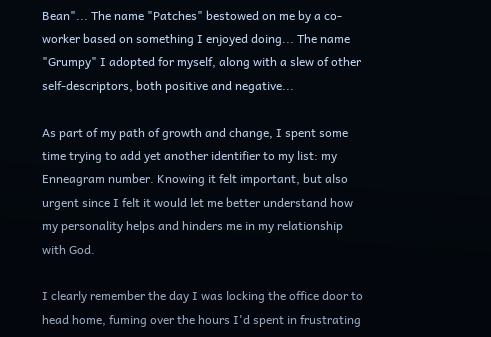Bean"... The name "Patches" bestowed on me by a co-worker based on something I enjoyed doing... The name "Grumpy" I adopted for myself, along with a slew of other self-descriptors, both positive and negative...

As part of my path of growth and change, I spent some time trying to add yet another identifier to my list: my Enneagram number. Knowing it felt important, but also urgent since I felt it would let me better understand how my personality helps and hinders me in my relationship with God.

I clearly remember the day I was locking the office door to head home, fuming over the hours I'd spent in frustrating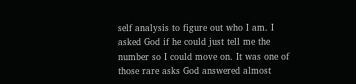self analysis to figure out who I am. I asked God if he could just tell me the number so I could move on. It was one of those rare asks God answered almost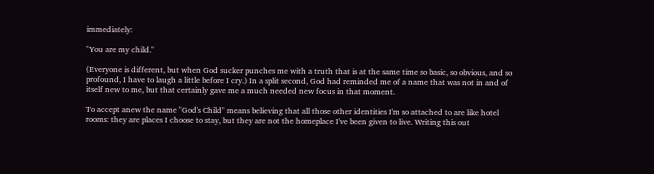immediately:

"You are my child."

(Everyone is different, but when God sucker punches me with a truth that is at the same time so basic, so obvious, and so profound, I have to laugh a little before I cry.) In a split second, God had reminded me of a name that was not in and of itself new to me, but that certainly gave me a much needed new focus in that moment.

To accept anew the name "God's Child" means believing that all those other identities I'm so attached to are like hotel rooms: they are places I choose to stay, but they are not the homeplace I've been given to live. Writing this out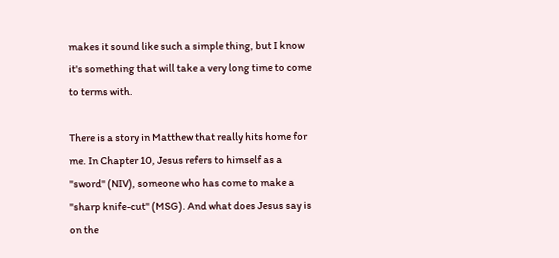makes it sound like such a simple thing, but I know it's something that will take a very long time to come to terms with.

There is a story in Matthew that really hits home for me. In Chapter 10, Jesus refers to himself as a "sword" (NIV), someone who has come to make a "sharp knife-cut" (MSG). And what does Jesus say is on the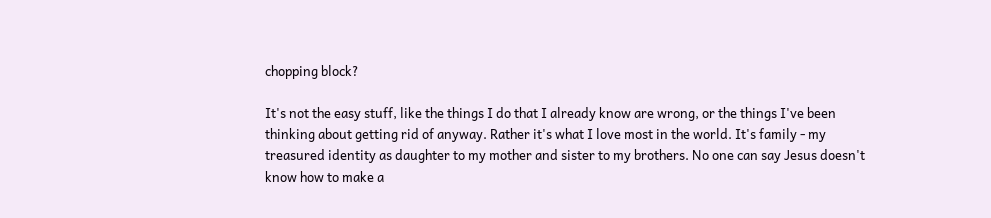chopping block?

It's not the easy stuff, like the things I do that I already know are wrong, or the things I've been thinking about getting rid of anyway. Rather it's what I love most in the world. It's family - my treasured identity as daughter to my mother and sister to my brothers. No one can say Jesus doesn't know how to make a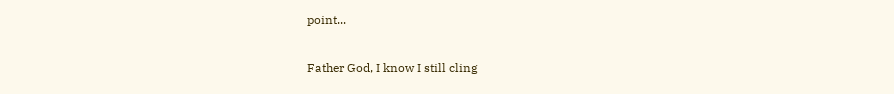point...

Father God, I know I still cling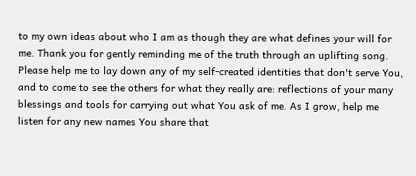to my own ideas about who I am as though they are what defines your will for me. Thank you for gently reminding me of the truth through an uplifting song. Please help me to lay down any of my self-created identities that don't serve You, and to come to see the others for what they really are: reflections of your many blessings and tools for carrying out what You ask of me. As I grow, help me listen for any new names You share that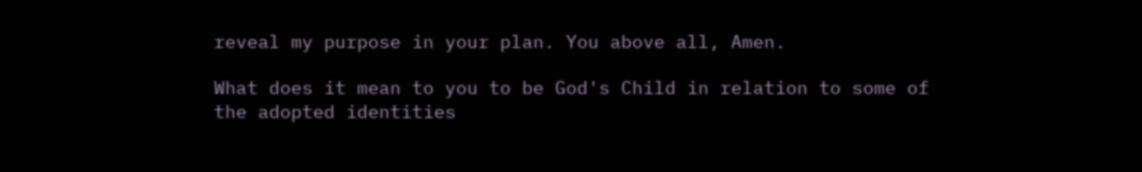reveal my purpose in your plan. You above all, Amen.

What does it mean to you to be God's Child in relation to some of the adopted identities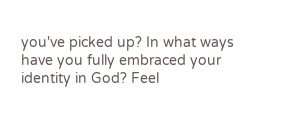you've picked up? In what ways have you fully embraced your identity in God? Feel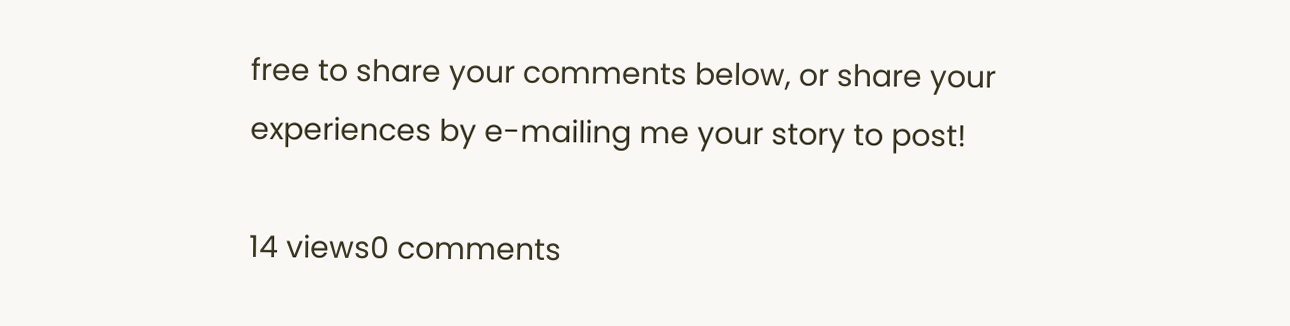free to share your comments below, or share your experiences by e-mailing me your story to post!

14 views0 comments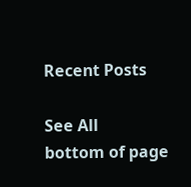Recent Posts

See All
bottom of page